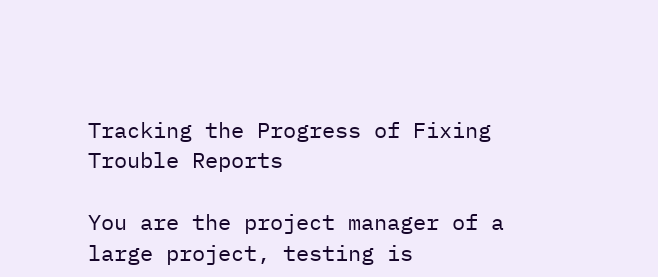Tracking the Progress of Fixing Trouble Reports

You are the project manager of a large project, testing is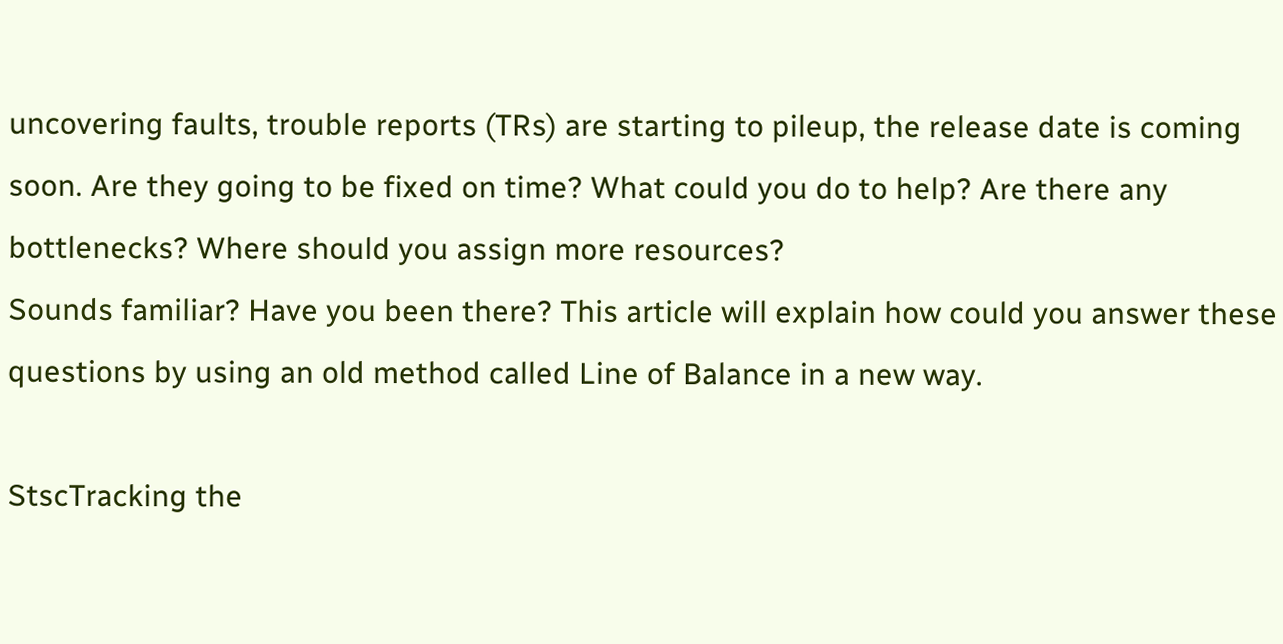uncovering faults, trouble reports (TRs) are starting to pileup, the release date is coming soon. Are they going to be fixed on time? What could you do to help? Are there any bottlenecks? Where should you assign more resources?
Sounds familiar? Have you been there? This article will explain how could you answer these questions by using an old method called Line of Balance in a new way.

StscTracking the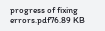progress of fixing errors.pdf76.89 KB